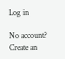Log in

No account? Create an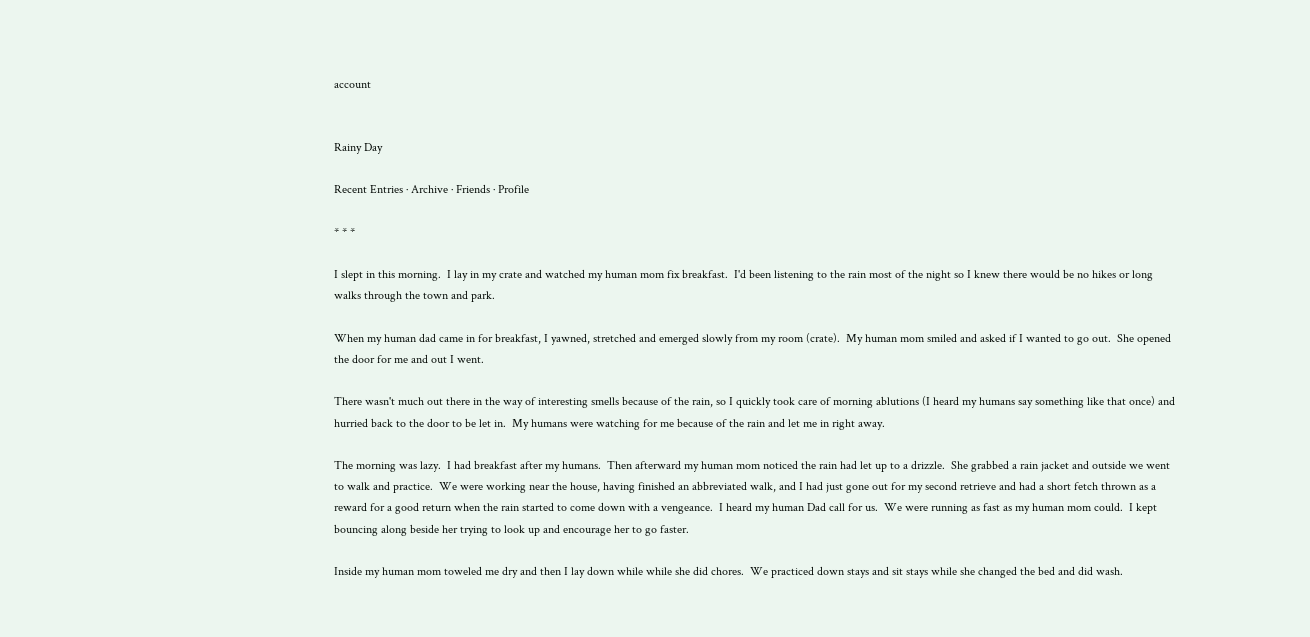account


Rainy Day

Recent Entries · Archive · Friends · Profile

* * *

I slept in this morning.  I lay in my crate and watched my human mom fix breakfast.  I'd been listening to the rain most of the night so I knew there would be no hikes or long walks through the town and park.

When my human dad came in for breakfast, I yawned, stretched and emerged slowly from my room (crate).  My human mom smiled and asked if I wanted to go out.  She opened the door for me and out I went.

There wasn't much out there in the way of interesting smells because of the rain, so I quickly took care of morning ablutions (I heard my humans say something like that once) and hurried back to the door to be let in.  My humans were watching for me because of the rain and let me in right away.

The morning was lazy.  I had breakfast after my humans.  Then afterward my human mom noticed the rain had let up to a drizzle.  She grabbed a rain jacket and outside we went to walk and practice.  We were working near the house, having finished an abbreviated walk, and I had just gone out for my second retrieve and had a short fetch thrown as a reward for a good return when the rain started to come down with a vengeance.  I heard my human Dad call for us.  We were running as fast as my human mom could.  I kept bouncing along beside her trying to look up and encourage her to go faster.

Inside my human mom toweled me dry and then I lay down while while she did chores.  We practiced down stays and sit stays while she changed the bed and did wash.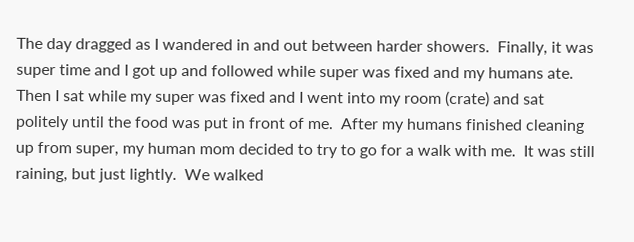The day dragged as I wandered in and out between harder showers.  Finally, it was super time and I got up and followed while super was fixed and my humans ate.  Then I sat while my super was fixed and I went into my room (crate) and sat politely until the food was put in front of me.  After my humans finished cleaning up from super, my human mom decided to try to go for a walk with me.  It was still raining, but just lightly.  We walked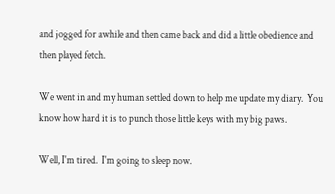and jogged for awhile and then came back and did a little obedience and then played fetch.

We went in and my human settled down to help me update my diary.  You know how hard it is to punch those little keys with my big paws.

Well, I'm tired.  I'm going to sleep now.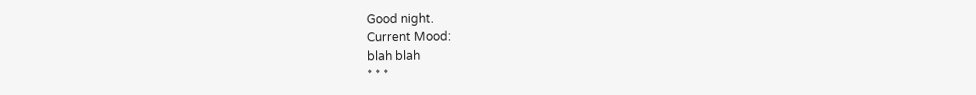Good night.
Current Mood:
blah blah
* * *